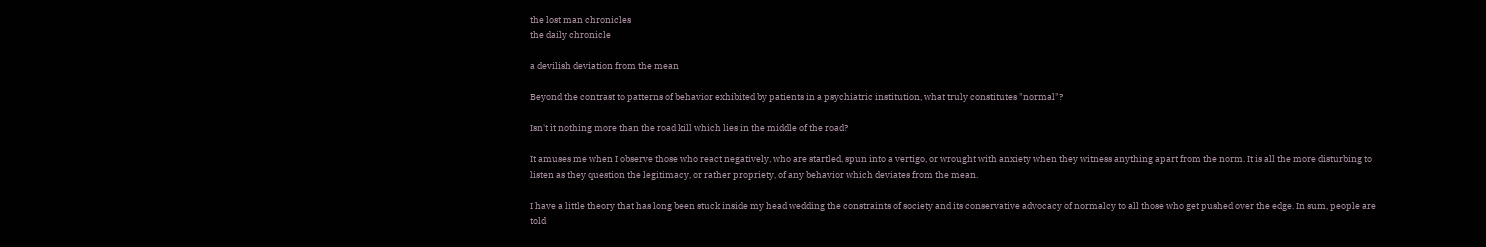the lost man chronicles
the daily chronicle

a devilish deviation from the mean

Beyond the contrast to patterns of behavior exhibited by patients in a psychiatric institution, what truly constitutes "normal"?

Isn't it nothing more than the road kill which lies in the middle of the road?

It amuses me when I observe those who react negatively, who are startled, spun into a vertigo, or wrought with anxiety when they witness anything apart from the norm. It is all the more disturbing to listen as they question the legitimacy, or rather propriety, of any behavior which deviates from the mean.

I have a little theory that has long been stuck inside my head wedding the constraints of society and its conservative advocacy of normalcy to all those who get pushed over the edge. In sum, people are told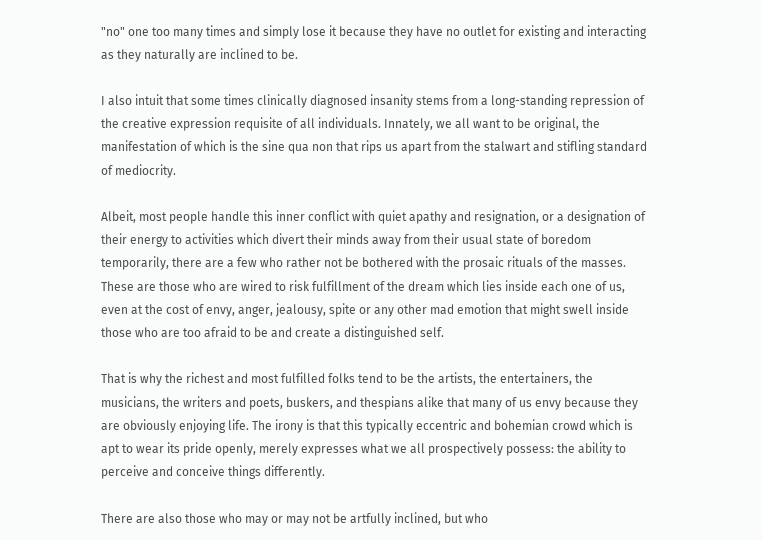"no" one too many times and simply lose it because they have no outlet for existing and interacting as they naturally are inclined to be.

I also intuit that some times clinically diagnosed insanity stems from a long-standing repression of the creative expression requisite of all individuals. Innately, we all want to be original, the manifestation of which is the sine qua non that rips us apart from the stalwart and stifling standard of mediocrity.

Albeit, most people handle this inner conflict with quiet apathy and resignation, or a designation of their energy to activities which divert their minds away from their usual state of boredom temporarily, there are a few who rather not be bothered with the prosaic rituals of the masses. These are those who are wired to risk fulfillment of the dream which lies inside each one of us, even at the cost of envy, anger, jealousy, spite or any other mad emotion that might swell inside those who are too afraid to be and create a distinguished self.

That is why the richest and most fulfilled folks tend to be the artists, the entertainers, the musicians, the writers and poets, buskers, and thespians alike that many of us envy because they are obviously enjoying life. The irony is that this typically eccentric and bohemian crowd which is apt to wear its pride openly, merely expresses what we all prospectively possess: the ability to perceive and conceive things differently.

There are also those who may or may not be artfully inclined, but who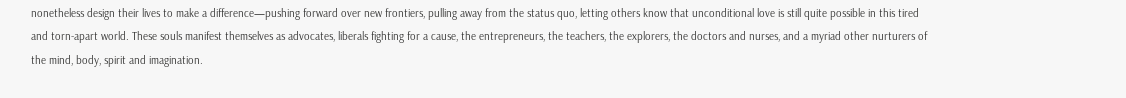nonetheless design their lives to make a difference—pushing forward over new frontiers, pulling away from the status quo, letting others know that unconditional love is still quite possible in this tired and torn-apart world. These souls manifest themselves as advocates, liberals fighting for a cause, the entrepreneurs, the teachers, the explorers, the doctors and nurses, and a myriad other nurturers of the mind, body, spirit and imagination.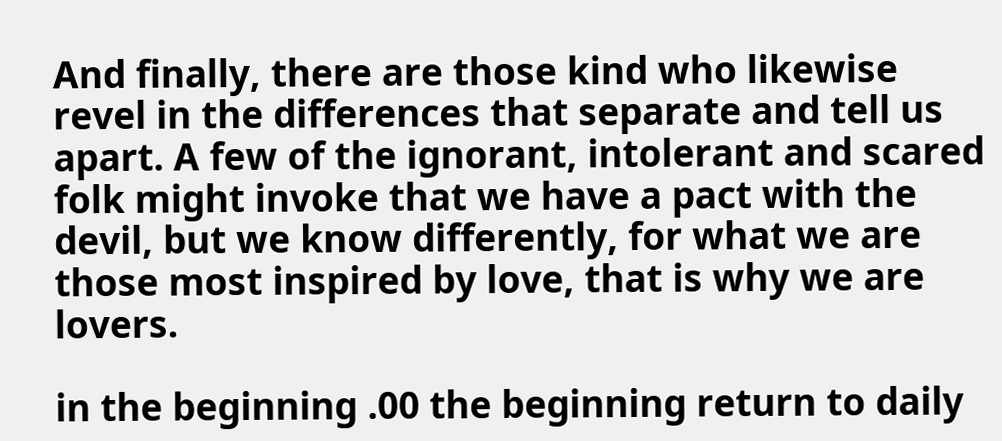And finally, there are those kind who likewise revel in the differences that separate and tell us apart. A few of the ignorant, intolerant and scared folk might invoke that we have a pact with the devil, but we know differently, for what we are those most inspired by love, that is why we are lovers.

in the beginning .00 the beginning return to daily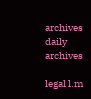archives daily archives

legal l.m